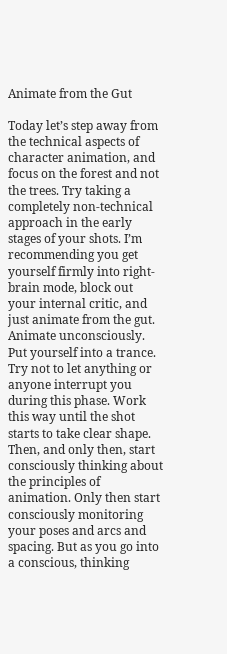Animate from the Gut

Today let’s step away from the technical aspects of character animation, and focus on the forest and not the trees. Try taking a completely non-technical approach in the early stages of your shots. I’m recommending you get yourself firmly into right-brain mode, block out your internal critic, and just animate from the gut. Animate unconsciously. Put yourself into a trance. Try not to let anything or anyone interrupt you during this phase. Work this way until the shot starts to take clear shape. Then, and only then, start consciously thinking about the principles of animation. Only then start consciously monitoring your poses and arcs and spacing. But as you go into a conscious, thinking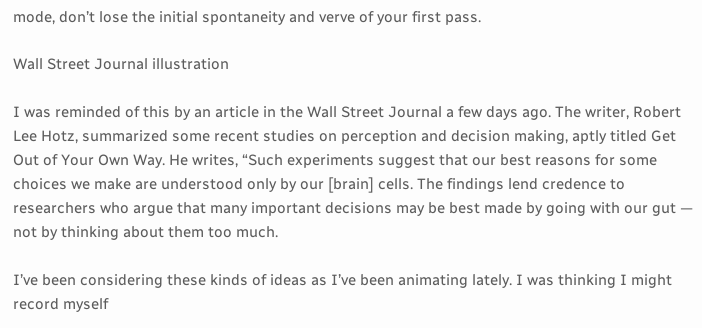mode, don’t lose the initial spontaneity and verve of your first pass.

Wall Street Journal illustration

I was reminded of this by an article in the Wall Street Journal a few days ago. The writer, Robert Lee Hotz, summarized some recent studies on perception and decision making, aptly titled Get Out of Your Own Way. He writes, “Such experiments suggest that our best reasons for some choices we make are understood only by our [brain] cells. The findings lend credence to researchers who argue that many important decisions may be best made by going with our gut — not by thinking about them too much.

I’ve been considering these kinds of ideas as I’ve been animating lately. I was thinking I might record myself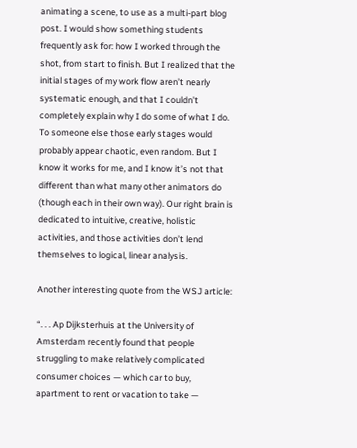animating a scene, to use as a multi-part blog post. I would show something students frequently ask for: how I worked through the shot, from start to finish. But I realized that the initial stages of my work flow aren’t nearly systematic enough, and that I couldn’t completely explain why I do some of what I do. To someone else those early stages would probably appear chaotic, even random. But I know it works for me, and I know it’s not that different than what many other animators do (though each in their own way). Our right brain is dedicated to intuitive, creative, holistic activities, and those activities don’t lend themselves to logical, linear analysis.

Another interesting quote from the WSJ article:

“. . . Ap Dijksterhuis at the University of Amsterdam recently found that people struggling to make relatively complicated consumer choices — which car to buy, apartment to rent or vacation to take —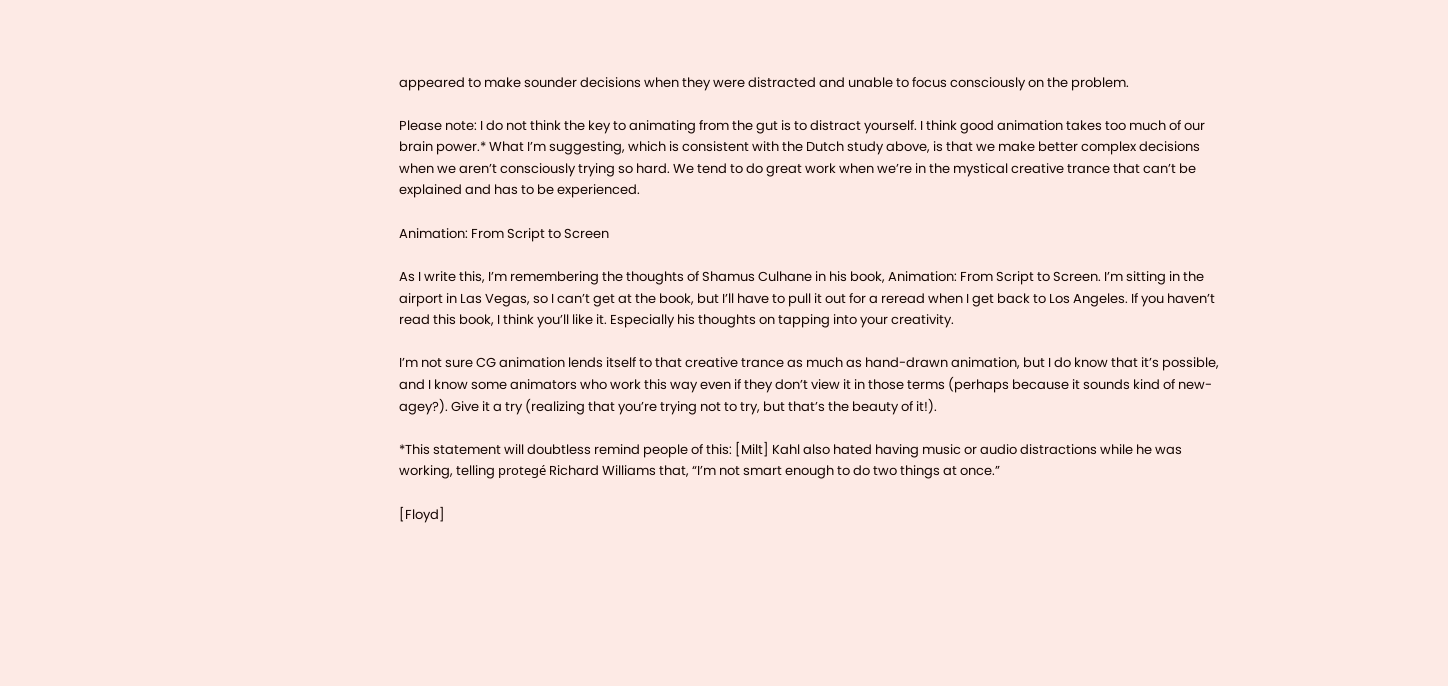appeared to make sounder decisions when they were distracted and unable to focus consciously on the problem.

Please note: I do not think the key to animating from the gut is to distract yourself. I think good animation takes too much of our brain power.* What I’m suggesting, which is consistent with the Dutch study above, is that we make better complex decisions when we aren’t consciously trying so hard. We tend to do great work when we’re in the mystical creative trance that can’t be explained and has to be experienced.

Animation: From Script to Screen

As I write this, I’m remembering the thoughts of Shamus Culhane in his book, Animation: From Script to Screen. I’m sitting in the airport in Las Vegas, so I can’t get at the book, but I’ll have to pull it out for a reread when I get back to Los Angeles. If you haven’t read this book, I think you’ll like it. Especially his thoughts on tapping into your creativity.

I’m not sure CG animation lends itself to that creative trance as much as hand-drawn animation, but I do know that it’s possible, and I know some animators who work this way even if they don’t view it in those terms (perhaps because it sounds kind of new-agey?). Give it a try (realizing that you’re trying not to try, but that’s the beauty of it!).

*This statement will doubtless remind people of this: [Milt] Kahl also hated having music or audio distractions while he was working, telling protegé Richard Williams that, “I’m not smart enough to do two things at once.”

[Floyd]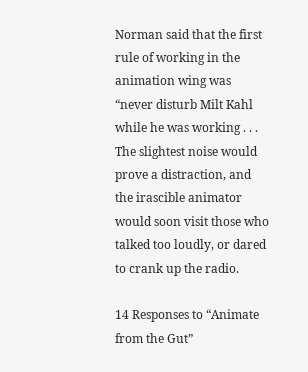Norman said that the first rule of working in the animation wing was “never disturb Milt Kahl while he was working . . . The slightest noise would prove a distraction, and the irascible animator would soon visit those who talked too loudly, or dared to crank up the radio.

14 Responses to “Animate from the Gut”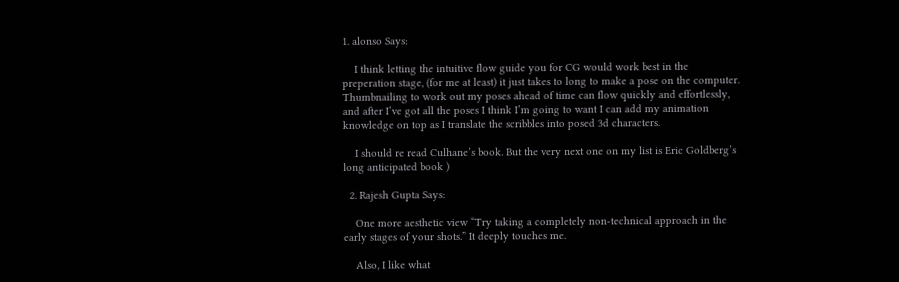1. alonso Says:

    I think letting the intuitive flow guide you for CG would work best in the preperation stage, (for me at least) it just takes to long to make a pose on the computer. Thumbnailing to work out my poses ahead of time can flow quickly and effortlessly, and after I’ve got all the poses I think I’m going to want I can add my animation knowledge on top as I translate the scribbles into posed 3d characters.

    I should re read Culhane’s book. But the very next one on my list is Eric Goldberg’s long anticipated book )

  2. Rajesh Gupta Says:

    One more aesthetic view “Try taking a completely non-technical approach in the early stages of your shots.” It deeply touches me.

    Also, I like what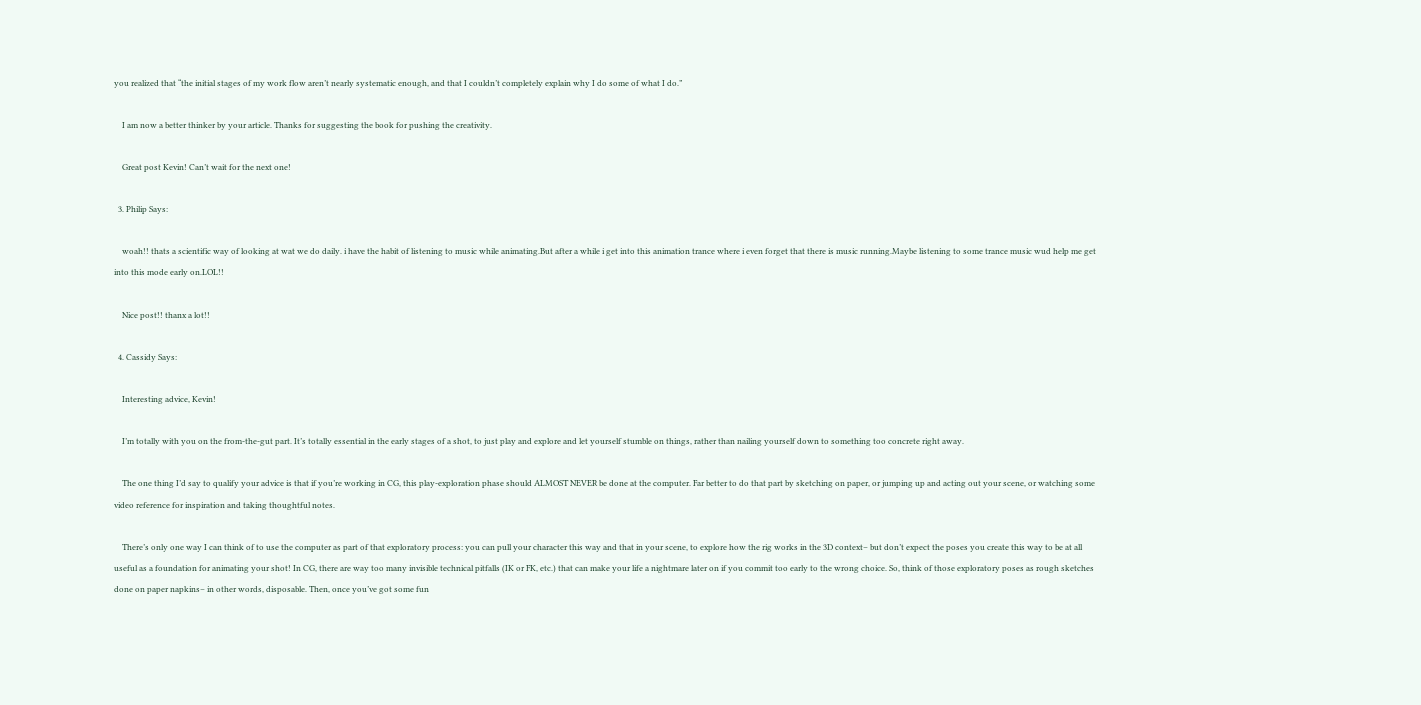you realized that “the initial stages of my work flow aren’t nearly systematic enough, and that I couldn’t completely explain why I do some of what I do.”

    I am now a better thinker by your article. Thanks for suggesting the book for pushing the creativity.

    Great post Kevin! Can’t wait for the next one!

  3. Philip Says:

    woah!! thats a scientific way of looking at wat we do daily. i have the habit of listening to music while animating.But after a while i get into this animation trance where i even forget that there is music running.Maybe listening to some trance music wud help me get into this mode early on.LOL!!

    Nice post!! thanx a lot!!

  4. Cassidy Says:

    Interesting advice, Kevin!

    I’m totally with you on the from-the-gut part. It’s totally essential in the early stages of a shot, to just play and explore and let yourself stumble on things, rather than nailing yourself down to something too concrete right away.

    The one thing I’d say to qualify your advice is that if you’re working in CG, this play-exploration phase should ALMOST NEVER be done at the computer. Far better to do that part by sketching on paper, or jumping up and acting out your scene, or watching some video reference for inspiration and taking thoughtful notes.

    There’s only one way I can think of to use the computer as part of that exploratory process: you can pull your character this way and that in your scene, to explore how the rig works in the 3D context– but don’t expect the poses you create this way to be at all useful as a foundation for animating your shot! In CG, there are way too many invisible technical pitfalls (IK or FK, etc.) that can make your life a nightmare later on if you commit too early to the wrong choice. So, think of those exploratory poses as rough sketches done on paper napkins– in other words, disposable. Then, once you’ve got some fun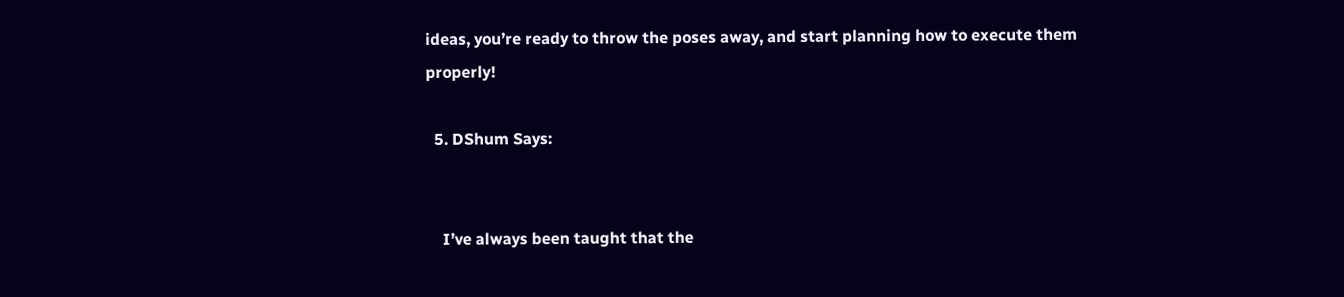ideas, you’re ready to throw the poses away, and start planning how to execute them properly!

  5. DShum Says:


    I’ve always been taught that the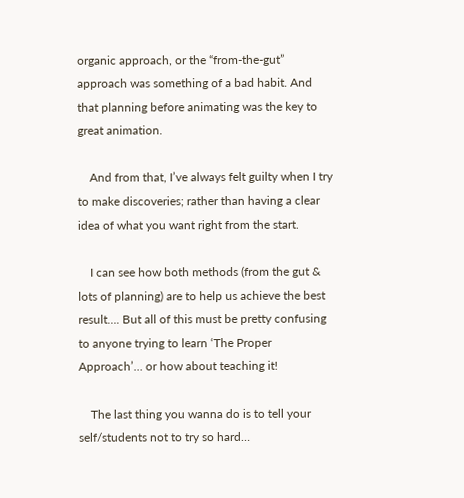organic approach, or the “from-the-gut” approach was something of a bad habit. And that planning before animating was the key to great animation.

    And from that, I’ve always felt guilty when I try to make discoveries; rather than having a clear idea of what you want right from the start.

    I can see how both methods (from the gut & lots of planning) are to help us achieve the best result…. But all of this must be pretty confusing to anyone trying to learn ‘The Proper Approach’… or how about teaching it!

    The last thing you wanna do is to tell your self/students not to try so hard…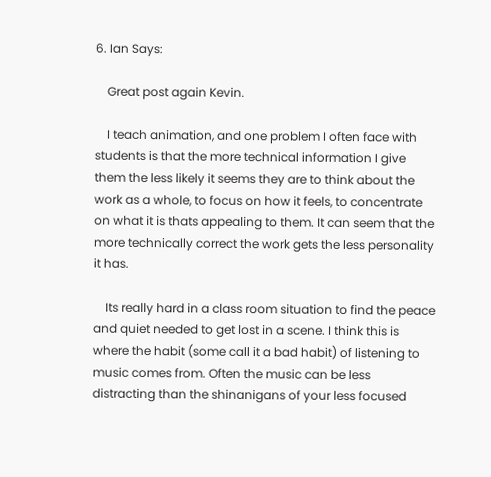6. Ian Says:

    Great post again Kevin.

    I teach animation, and one problem I often face with students is that the more technical information I give them the less likely it seems they are to think about the work as a whole, to focus on how it feels, to concentrate on what it is thats appealing to them. It can seem that the more technically correct the work gets the less personality it has.

    Its really hard in a class room situation to find the peace and quiet needed to get lost in a scene. I think this is where the habit (some call it a bad habit) of listening to music comes from. Often the music can be less distracting than the shinanigans of your less focused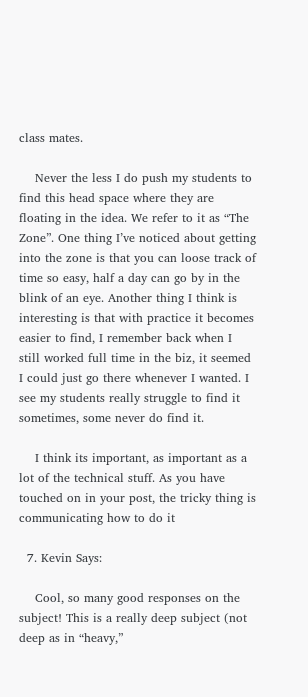class mates.

    Never the less I do push my students to find this head space where they are floating in the idea. We refer to it as “The Zone”. One thing I’ve noticed about getting into the zone is that you can loose track of time so easy, half a day can go by in the blink of an eye. Another thing I think is interesting is that with practice it becomes easier to find, I remember back when I still worked full time in the biz, it seemed I could just go there whenever I wanted. I see my students really struggle to find it sometimes, some never do find it.

    I think its important, as important as a lot of the technical stuff. As you have touched on in your post, the tricky thing is communicating how to do it

  7. Kevin Says:

    Cool, so many good responses on the subject! This is a really deep subject (not deep as in “heavy,”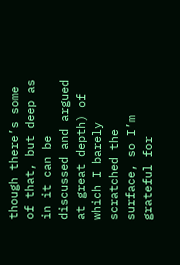though there’s some of that, but deep as in it can be discussed and argued at great depth) of which I barely scratched the surface, so I’m grateful for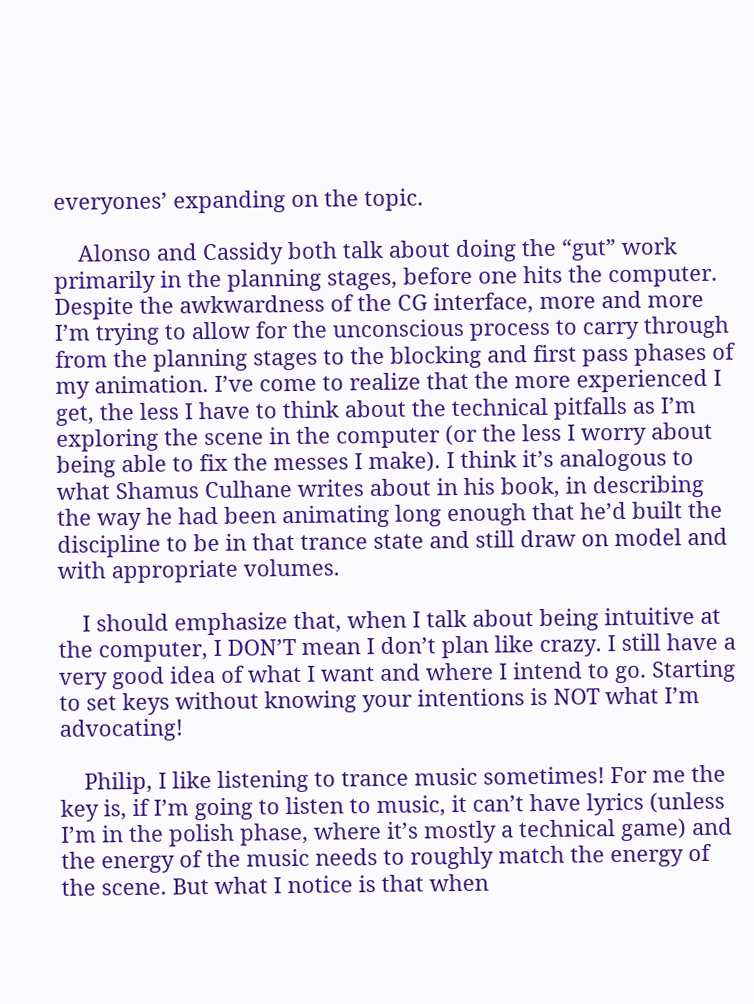everyones’ expanding on the topic.

    Alonso and Cassidy both talk about doing the “gut” work primarily in the planning stages, before one hits the computer. Despite the awkwardness of the CG interface, more and more I’m trying to allow for the unconscious process to carry through from the planning stages to the blocking and first pass phases of my animation. I’ve come to realize that the more experienced I get, the less I have to think about the technical pitfalls as I’m exploring the scene in the computer (or the less I worry about being able to fix the messes I make). I think it’s analogous to what Shamus Culhane writes about in his book, in describing the way he had been animating long enough that he’d built the discipline to be in that trance state and still draw on model and with appropriate volumes.

    I should emphasize that, when I talk about being intuitive at the computer, I DON’T mean I don’t plan like crazy. I still have a very good idea of what I want and where I intend to go. Starting to set keys without knowing your intentions is NOT what I’m advocating!

    Philip, I like listening to trance music sometimes! For me the key is, if I’m going to listen to music, it can’t have lyrics (unless I’m in the polish phase, where it’s mostly a technical game) and the energy of the music needs to roughly match the energy of the scene. But what I notice is that when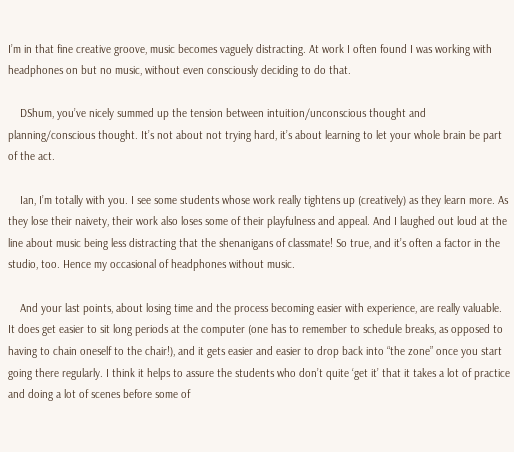I’m in that fine creative groove, music becomes vaguely distracting. At work I often found I was working with headphones on but no music, without even consciously deciding to do that.

    DShum, you’ve nicely summed up the tension between intuition/unconscious thought and planning/conscious thought. It’s not about not trying hard, it’s about learning to let your whole brain be part of the act.

    Ian, I’m totally with you. I see some students whose work really tightens up (creatively) as they learn more. As they lose their naivety, their work also loses some of their playfulness and appeal. And I laughed out loud at the line about music being less distracting that the shenanigans of classmate! So true, and it’s often a factor in the studio, too. Hence my occasional of headphones without music.

    And your last points, about losing time and the process becoming easier with experience, are really valuable. It does get easier to sit long periods at the computer (one has to remember to schedule breaks, as opposed to having to chain oneself to the chair!), and it gets easier and easier to drop back into “the zone” once you start going there regularly. I think it helps to assure the students who don’t quite ‘get it’ that it takes a lot of practice and doing a lot of scenes before some of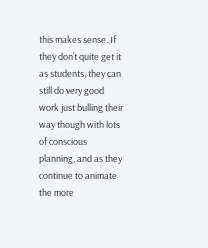this makes sense. If they don’t quite get it as students, they can still do very good work just bulling their way though with lots of conscious planning, and as they continue to animate the more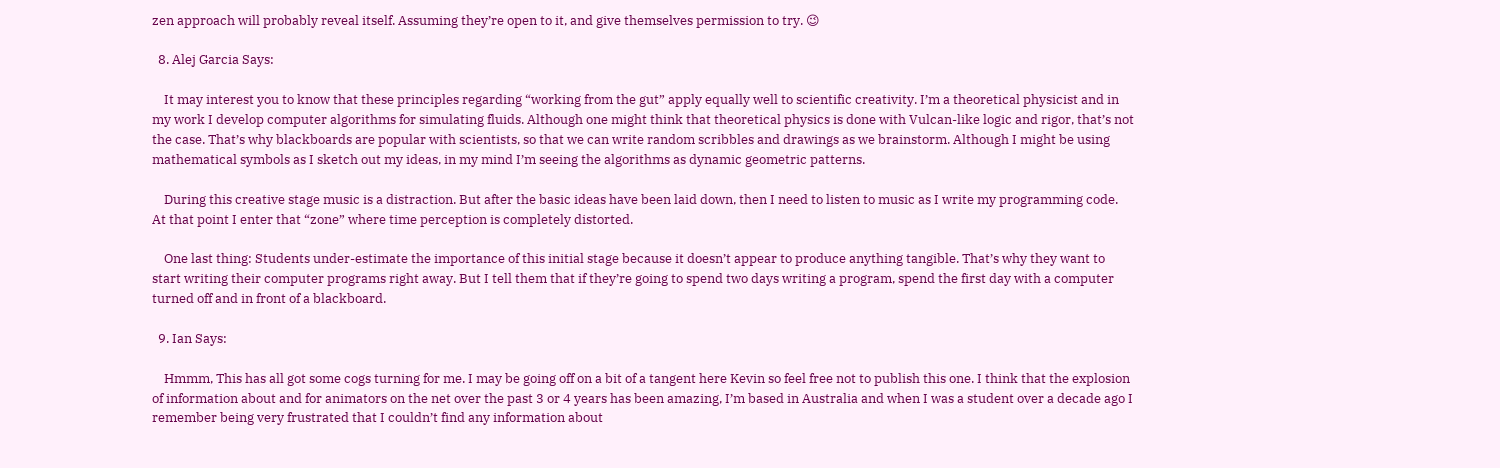zen approach will probably reveal itself. Assuming they’re open to it, and give themselves permission to try. 😉

  8. Alej Garcia Says:

    It may interest you to know that these principles regarding “working from the gut” apply equally well to scientific creativity. I’m a theoretical physicist and in my work I develop computer algorithms for simulating fluids. Although one might think that theoretical physics is done with Vulcan-like logic and rigor, that’s not the case. That’s why blackboards are popular with scientists, so that we can write random scribbles and drawings as we brainstorm. Although I might be using mathematical symbols as I sketch out my ideas, in my mind I’m seeing the algorithms as dynamic geometric patterns.

    During this creative stage music is a distraction. But after the basic ideas have been laid down, then I need to listen to music as I write my programming code. At that point I enter that “zone” where time perception is completely distorted.

    One last thing: Students under-estimate the importance of this initial stage because it doesn’t appear to produce anything tangible. That’s why they want to start writing their computer programs right away. But I tell them that if they’re going to spend two days writing a program, spend the first day with a computer turned off and in front of a blackboard.

  9. Ian Says:

    Hmmm, This has all got some cogs turning for me. I may be going off on a bit of a tangent here Kevin so feel free not to publish this one. I think that the explosion of information about and for animators on the net over the past 3 or 4 years has been amazing, I’m based in Australia and when I was a student over a decade ago I remember being very frustrated that I couldn’t find any information about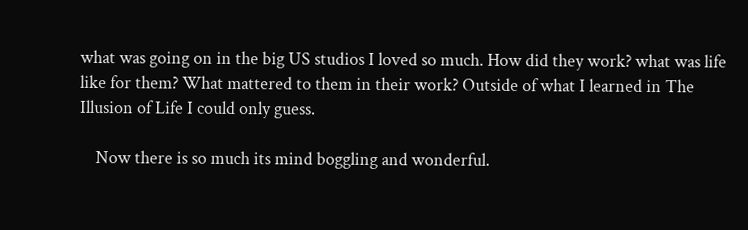what was going on in the big US studios I loved so much. How did they work? what was life like for them? What mattered to them in their work? Outside of what I learned in The Illusion of Life I could only guess.

    Now there is so much its mind boggling and wonderful.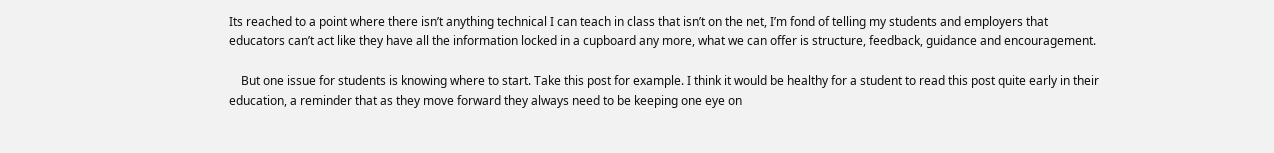Its reached to a point where there isn’t anything technical I can teach in class that isn’t on the net, I’m fond of telling my students and employers that educators can’t act like they have all the information locked in a cupboard any more, what we can offer is structure, feedback, guidance and encouragement.

    But one issue for students is knowing where to start. Take this post for example. I think it would be healthy for a student to read this post quite early in their education, a reminder that as they move forward they always need to be keeping one eye on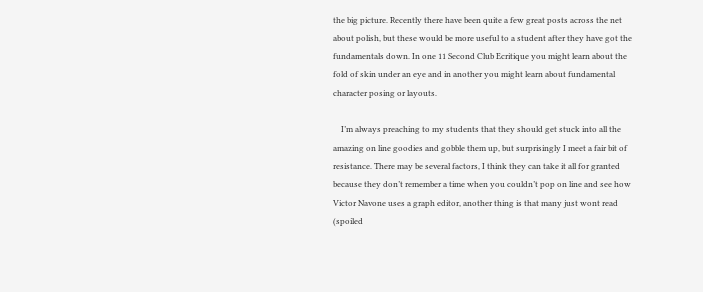the big picture. Recently there have been quite a few great posts across the net about polish, but these would be more useful to a student after they have got the fundamentals down. In one 11 Second Club Ecritique you might learn about the fold of skin under an eye and in another you might learn about fundamental character posing or layouts.

    I’m always preaching to my students that they should get stuck into all the amazing on line goodies and gobble them up, but surprisingly I meet a fair bit of resistance. There may be several factors, I think they can take it all for granted because they don’t remember a time when you couldn’t pop on line and see how Victor Navone uses a graph editor, another thing is that many just wont read (spoiled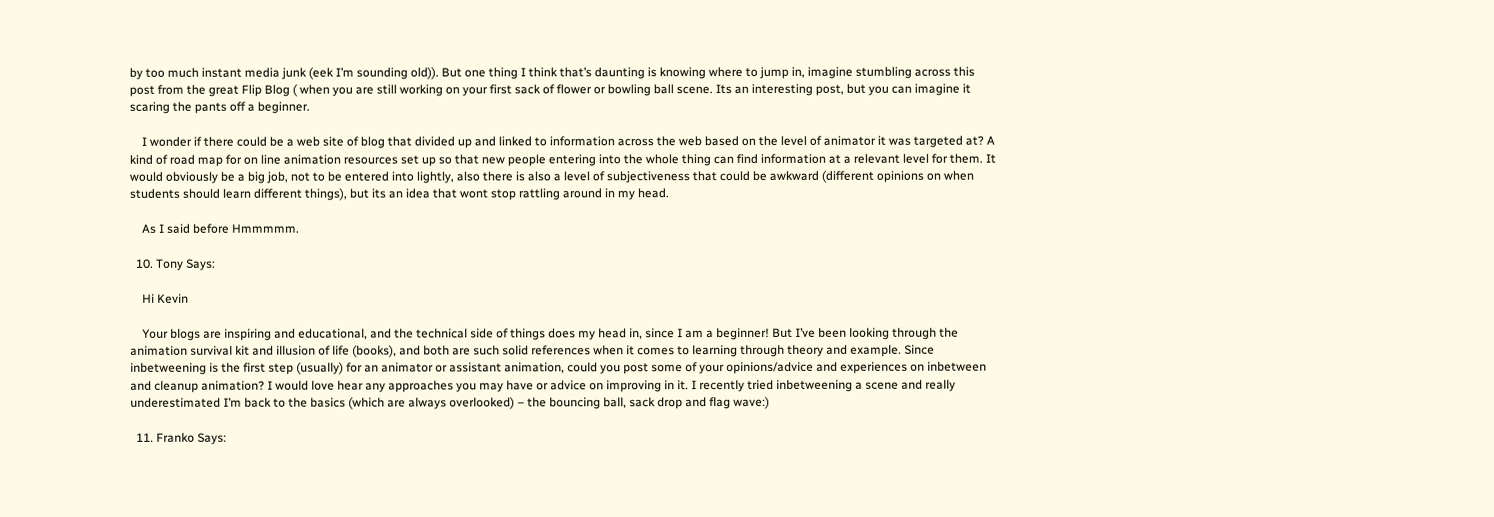by too much instant media junk (eek I’m sounding old)). But one thing I think that’s daunting is knowing where to jump in, imagine stumbling across this post from the great Flip Blog ( when you are still working on your first sack of flower or bowling ball scene. Its an interesting post, but you can imagine it scaring the pants off a beginner.

    I wonder if there could be a web site of blog that divided up and linked to information across the web based on the level of animator it was targeted at? A kind of road map for on line animation resources set up so that new people entering into the whole thing can find information at a relevant level for them. It would obviously be a big job, not to be entered into lightly, also there is also a level of subjectiveness that could be awkward (different opinions on when students should learn different things), but its an idea that wont stop rattling around in my head.

    As I said before Hmmmmm.

  10. Tony Says:

    Hi Kevin

    Your blogs are inspiring and educational, and the technical side of things does my head in, since I am a beginner! But I’ve been looking through the animation survival kit and illusion of life (books), and both are such solid references when it comes to learning through theory and example. Since inbetweening is the first step (usually) for an animator or assistant animation, could you post some of your opinions/advice and experiences on inbetween and cleanup animation? I would love hear any approaches you may have or advice on improving in it. I recently tried inbetweening a scene and really underestimated I’m back to the basics (which are always overlooked) – the bouncing ball, sack drop and flag wave:)

  11. Franko Says: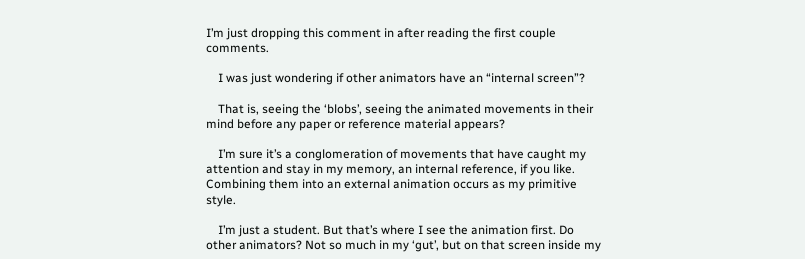I’m just dropping this comment in after reading the first couple comments.

    I was just wondering if other animators have an “internal screen”?

    That is, seeing the ‘blobs’, seeing the animated movements in their mind before any paper or reference material appears?

    I’m sure it’s a conglomeration of movements that have caught my attention and stay in my memory, an internal reference, if you like. Combining them into an external animation occurs as my primitive style.

    I’m just a student. But that’s where I see the animation first. Do other animators? Not so much in my ‘gut’, but on that screen inside my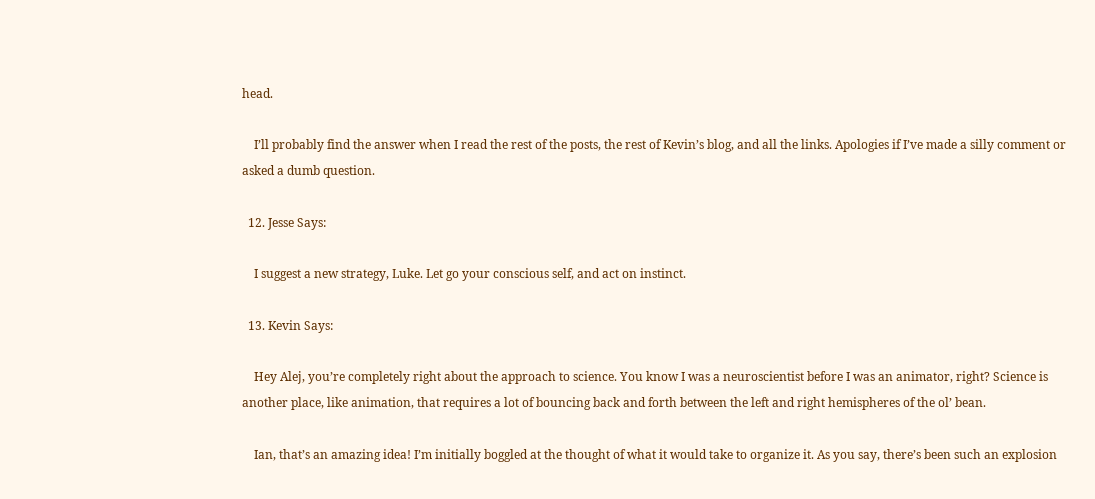head.

    I’ll probably find the answer when I read the rest of the posts, the rest of Kevin’s blog, and all the links. Apologies if I’ve made a silly comment or asked a dumb question.

  12. Jesse Says:

    I suggest a new strategy, Luke. Let go your conscious self, and act on instinct.

  13. Kevin Says:

    Hey Alej, you’re completely right about the approach to science. You know I was a neuroscientist before I was an animator, right? Science is another place, like animation, that requires a lot of bouncing back and forth between the left and right hemispheres of the ol’ bean.

    Ian, that’s an amazing idea! I’m initially boggled at the thought of what it would take to organize it. As you say, there’s been such an explosion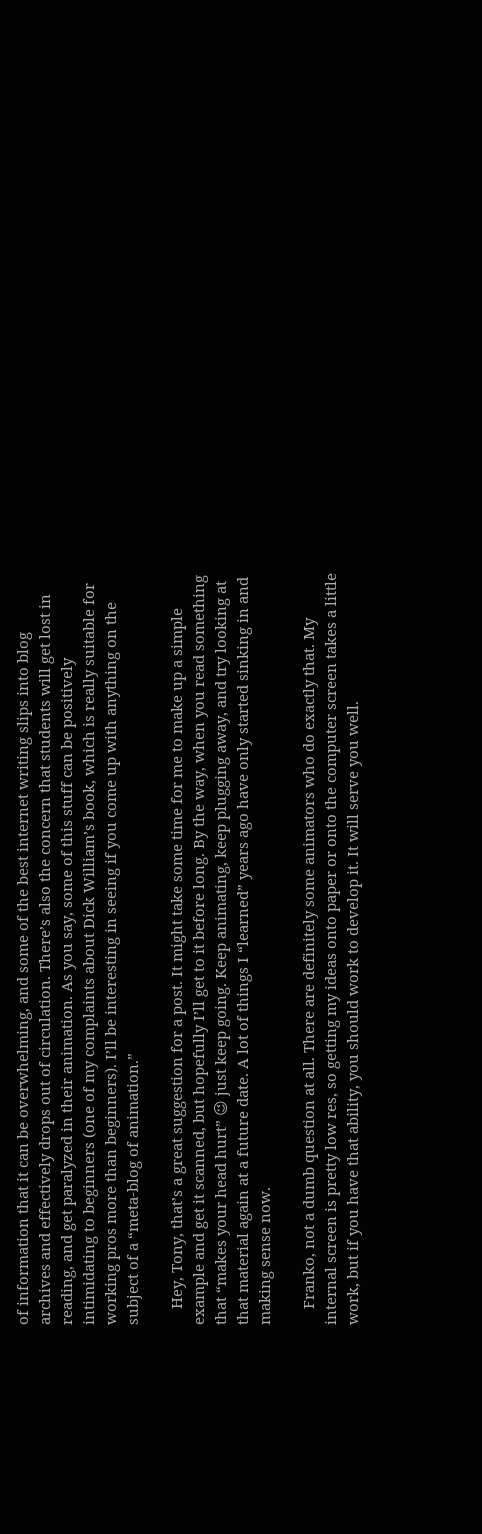of information that it can be overwhelming, and some of the best internet writing slips into blog archives and effectively drops out of circulation. There’s also the concern that students will get lost in reading, and get paralyzed in their animation. As you say, some of this stuff can be positively intimidating to beginners (one of my complaints about Dick William’s book, which is really suitable for working pros more than beginners). I’ll be interesting in seeing if you come up with anything on the subject of a “meta-blog of animation.”

    Hey, Tony, that’s a great suggestion for a post. It might take some time for me to make up a simple example and get it scanned, but hopefully I’ll get to it before long. By the way, when you read something that “makes your head hurt” 😉 just keep going. Keep animating, keep plugging away, and try looking at that material again at a future date. A lot of things I “learned” years ago have only started sinking in and making sense now.

    Franko, not a dumb question at all. There are definitely some animators who do exactly that. My internal screen is pretty low res, so getting my ideas onto paper or onto the computer screen takes a little work, but if you have that ability, you should work to develop it. It will serve you well.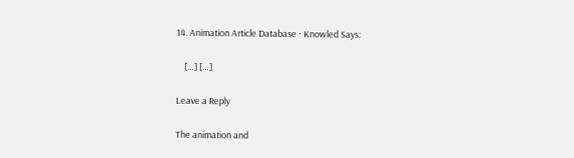14. Animation Article Database · Knowled Says:

    […] […]

Leave a Reply

The animation and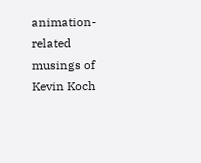animation-related musings of Kevin Koch